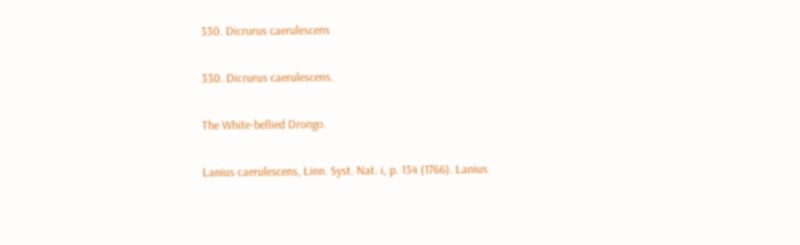330. Dicrurus caerulescens

330. Dicrurus caerulescens.

The White-bellied Drongo.

Lanius caerulescens, Linn. Syst. Nat. i, p. 134 (1766). Lanius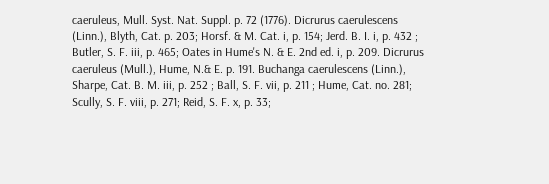caeruleus, Mull. Syst. Nat. Suppl. p. 72 (1776). Dicrurus caerulescens (Linn.), Blyth, Cat. p. 203; Horsf. & M. Cat. i, p. 154; Jerd. B. I. i, p. 432 ; Butler, S. F. iii, p. 465; Oates in Hume's N. & E. 2nd ed. i, p. 209. Dicrurus caeruleus (Mull.), Hume, N.& E. p. 191. Buchanga caerulescens (Linn.), Sharpe, Cat. B. M. iii, p. 252 ; Ball, S. F. vii, p. 211 ; Hume, Cat. no. 281; Scully, S. F. viii, p. 271; Reid, S. F. x, p. 33;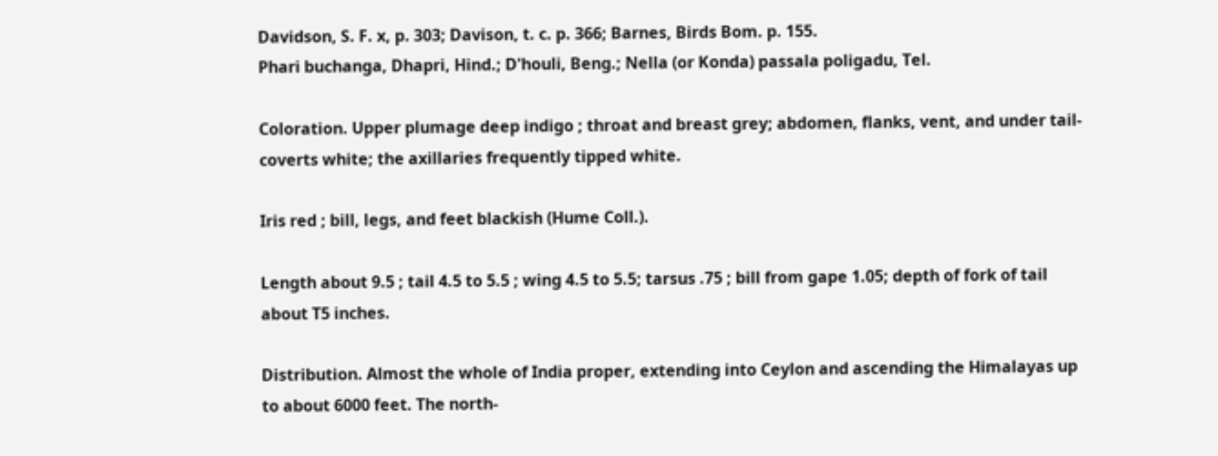Davidson, S. F. x, p. 303; Davison, t. c. p. 366; Barnes, Birds Bom. p. 155.
Phari buchanga, Dhapri, Hind.; D'houli, Beng.; Nella (or Konda) passala poligadu, Tel.

Coloration. Upper plumage deep indigo ; throat and breast grey; abdomen, flanks, vent, and under tail-coverts white; the axillaries frequently tipped white.

Iris red ; bill, legs, and feet blackish (Hume Coll.).

Length about 9.5 ; tail 4.5 to 5.5 ; wing 4.5 to 5.5; tarsus .75 ; bill from gape 1.05; depth of fork of tail about T5 inches.

Distribution. Almost the whole of India proper, extending into Ceylon and ascending the Himalayas up to about 6000 feet. The north-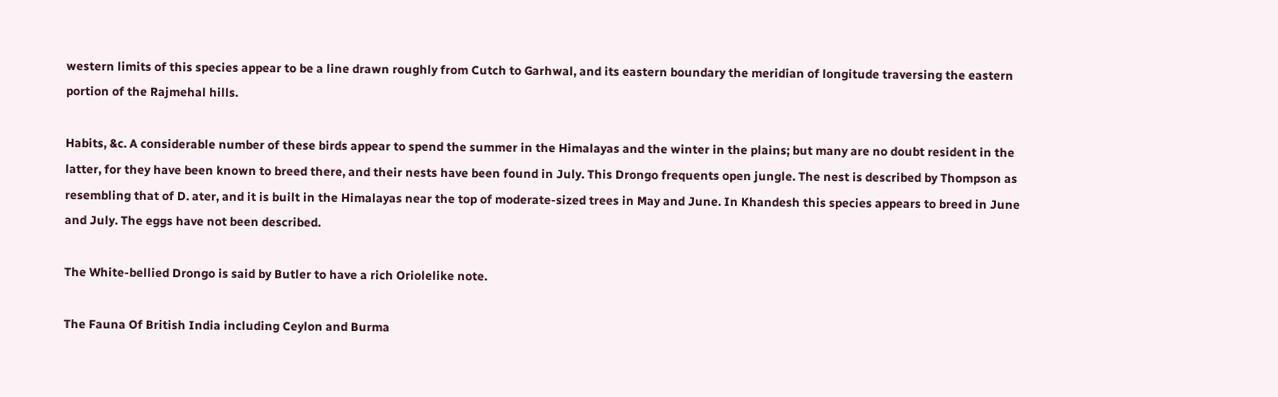western limits of this species appear to be a line drawn roughly from Cutch to Garhwal, and its eastern boundary the meridian of longitude traversing the eastern portion of the Rajmehal hills.

Habits, &c. A considerable number of these birds appear to spend the summer in the Himalayas and the winter in the plains; but many are no doubt resident in the latter, for they have been known to breed there, and their nests have been found in July. This Drongo frequents open jungle. The nest is described by Thompson as resembling that of D. ater, and it is built in the Himalayas near the top of moderate-sized trees in May and June. In Khandesh this species appears to breed in June and July. The eggs have not been described.

The White-bellied Drongo is said by Butler to have a rich Oriolelike note.

The Fauna Of British India including Ceylon and Burma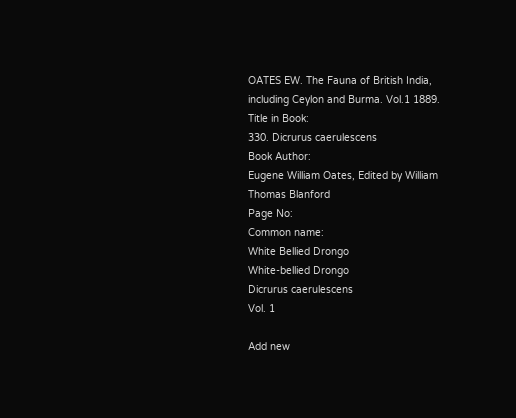OATES EW. The Fauna of British India, including Ceylon and Burma. Vol.1 1889.
Title in Book:
330. Dicrurus caerulescens
Book Author:
Eugene William Oates, Edited by William Thomas Blanford
Page No:
Common name:
White Bellied Drongo
White-bellied Drongo
Dicrurus caerulescens
Vol. 1

Add new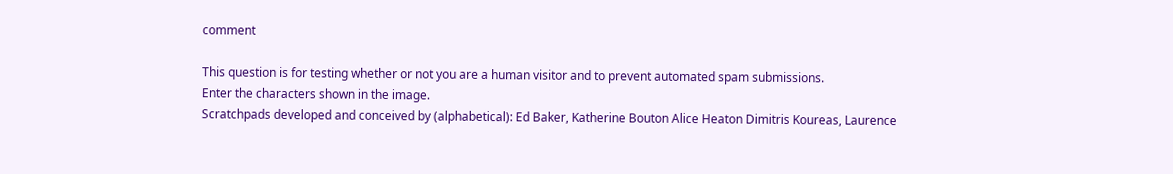comment

This question is for testing whether or not you are a human visitor and to prevent automated spam submissions.
Enter the characters shown in the image.
Scratchpads developed and conceived by (alphabetical): Ed Baker, Katherine Bouton Alice Heaton Dimitris Koureas, Laurence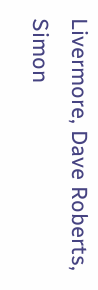Livermore, Dave Roberts, Simon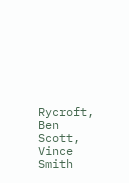Rycroft, Ben Scott, Vince Smith